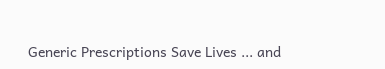Generic Prescriptions Save Lives ... and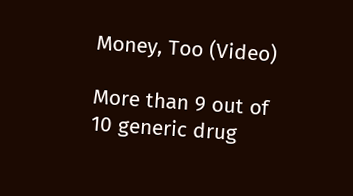Money, Too (Video)

More than 9 out of 10 generic drug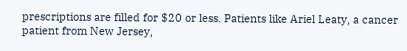prescriptions are filled for $20 or less. Patients like Ariel Leaty, a cancer patient from New Jersey,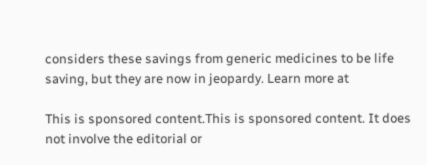considers these savings from generic medicines to be life saving, but they are now in jeopardy. Learn more at

This is sponsored content.This is sponsored content. It does not involve the editorial or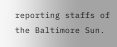reporting staffs of the Baltimore Sun.